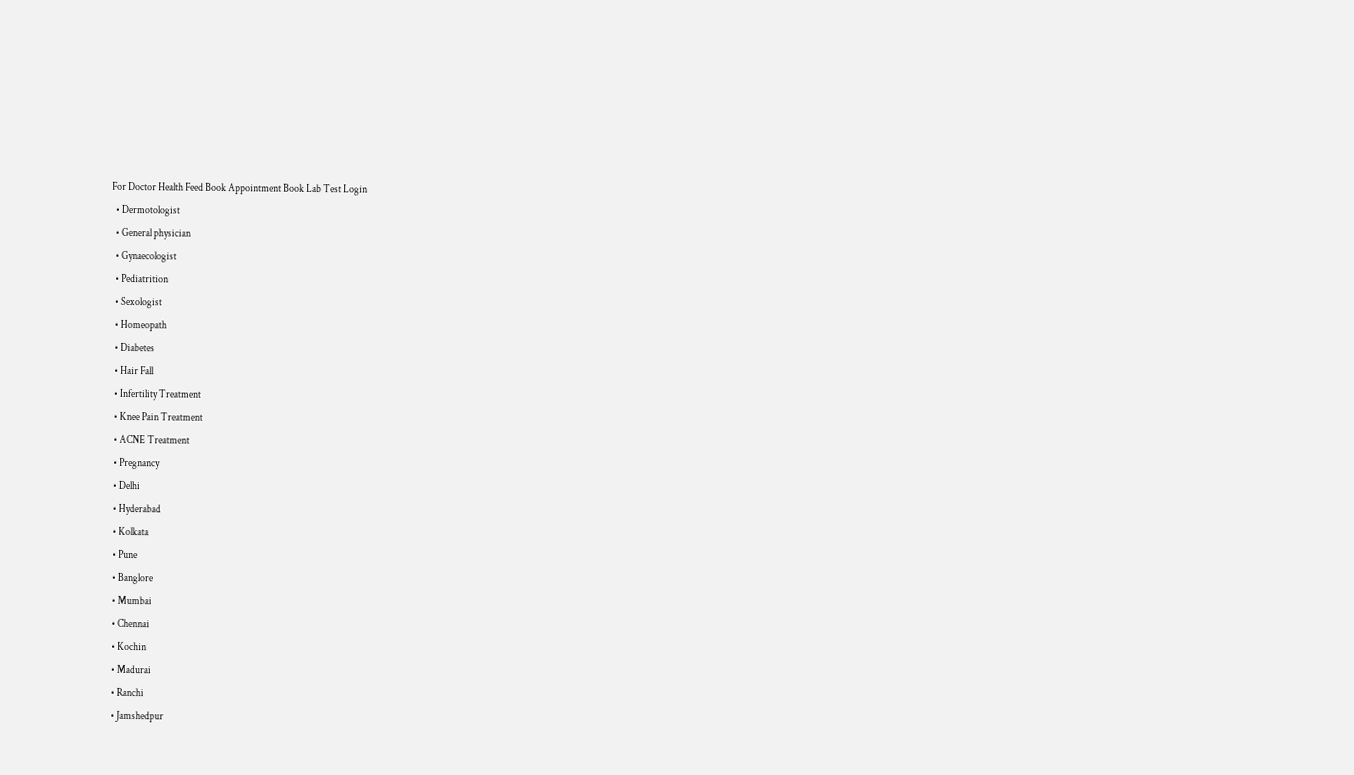For Doctor Health Feed Book Appointment Book Lab Test Login
  • Dermotologist
  • General physician
  • Gynaecologist
  • Pediatrition
  • Sexologist
  • Homeopath
  • Diabetes
  • Hair Fall
  • Infertility Treatment
  • Knee Pain Treatment
  • ACNE Treatment
  • Pregnancy
  • Delhi
  • Hyderabad
  • Kolkata
  • Pune
  • Banglore
  • Mumbai
  • Chennai
  • Kochin
  • Madurai
  • Ranchi
  • Jamshedpur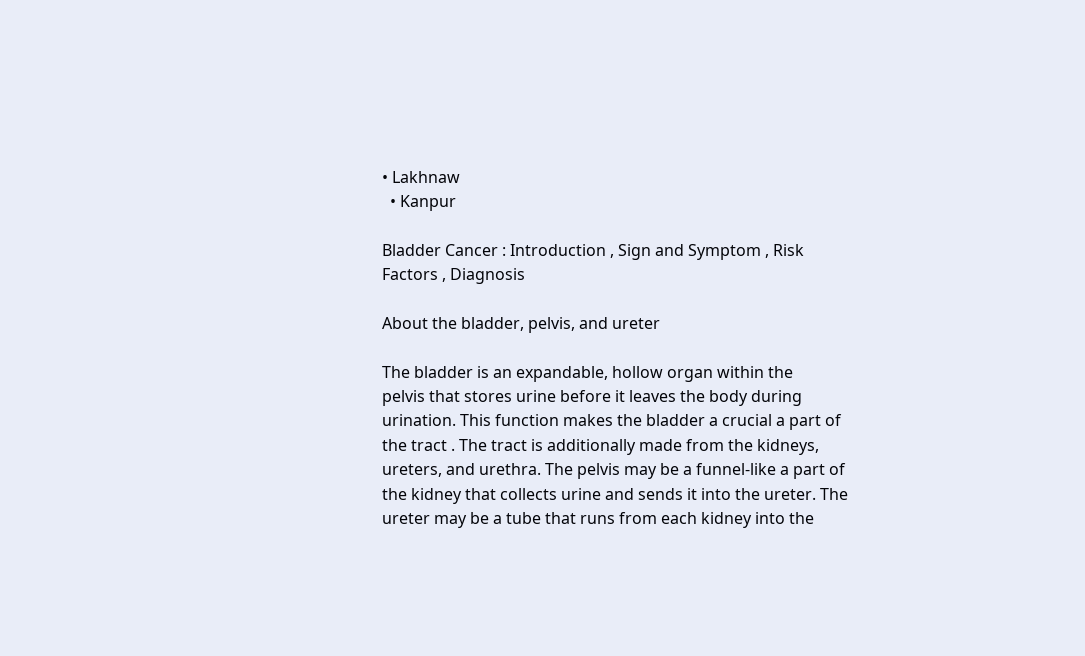• Lakhnaw
  • Kanpur

Bladder Cancer : Introduction , Sign and Symptom , Risk Factors , Diagnosis

About the bladder, pelvis, and ureter

The bladder is an expandable, hollow organ within the
pelvis that stores urine before it leaves the body during urination. This function makes the bladder a crucial a part of the tract . The tract is additionally made from the kidneys, ureters, and urethra. The pelvis may be a funnel-like a part of the kidney that collects urine and sends it into the ureter. The ureter may be a tube that runs from each kidney into the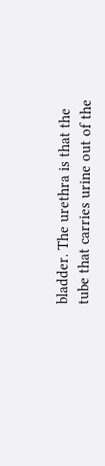bladder. The urethra is that the tube that carries urine out of the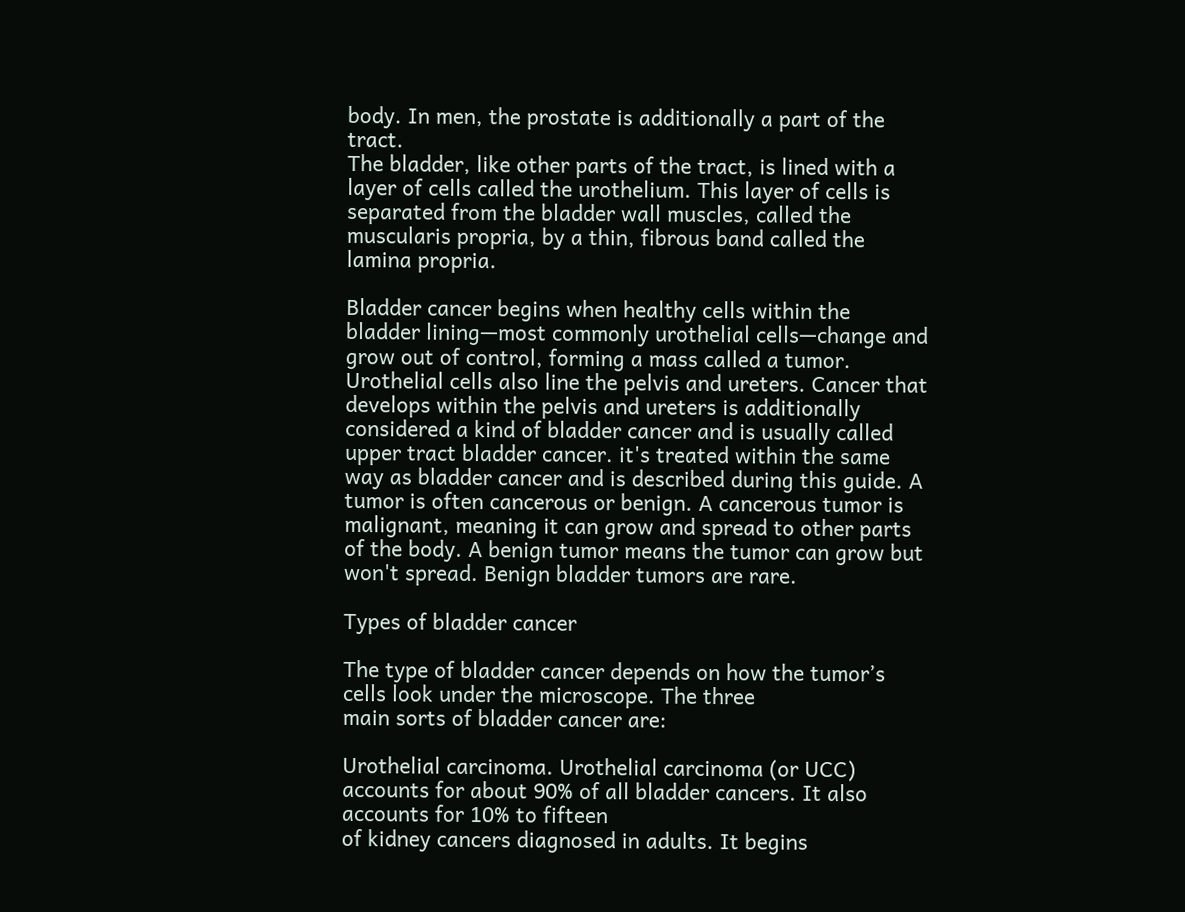body. In men, the prostate is additionally a part of the tract.
The bladder, like other parts of the tract, is lined with a layer of cells called the urothelium. This layer of cells is separated from the bladder wall muscles, called the muscularis propria, by a thin, fibrous band called the lamina propria.

Bladder cancer begins when healthy cells within the
bladder lining—most commonly urothelial cells—change and grow out of control, forming a mass called a tumor. Urothelial cells also line the pelvis and ureters. Cancer that develops within the pelvis and ureters is additionally considered a kind of bladder cancer and is usually called upper tract bladder cancer. it's treated within the same way as bladder cancer and is described during this guide. A tumor is often cancerous or benign. A cancerous tumor is malignant, meaning it can grow and spread to other parts of the body. A benign tumor means the tumor can grow but won't spread. Benign bladder tumors are rare.

Types of bladder cancer

The type of bladder cancer depends on how the tumor’s cells look under the microscope. The three
main sorts of bladder cancer are:

Urothelial carcinoma. Urothelial carcinoma (or UCC) accounts for about 90% of all bladder cancers. It also accounts for 10% to fifteen
of kidney cancers diagnosed in adults. It begins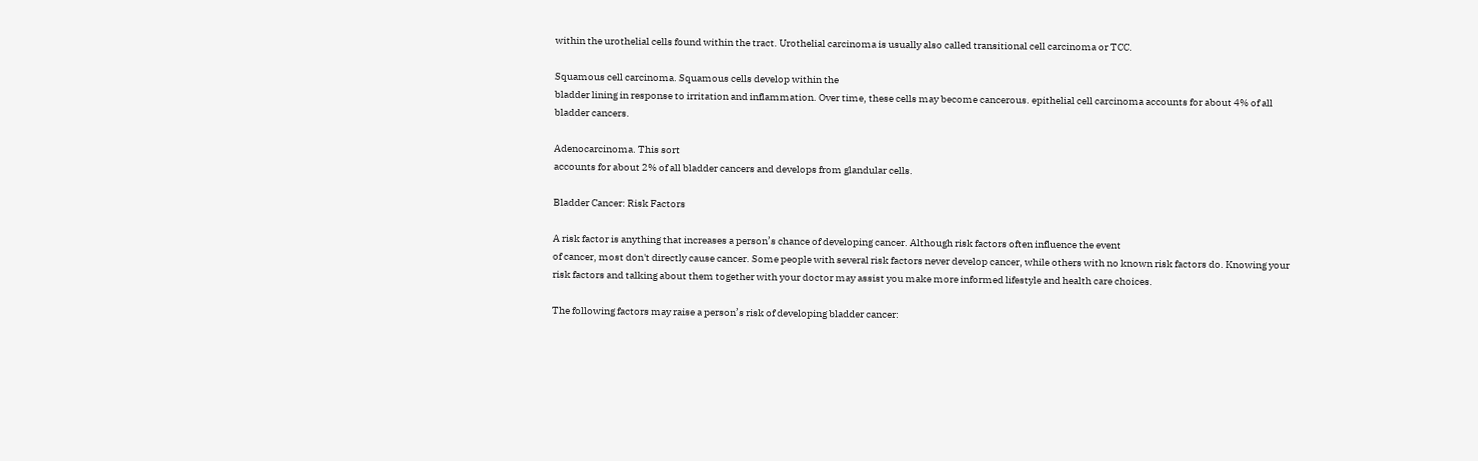within the urothelial cells found within the tract. Urothelial carcinoma is usually also called transitional cell carcinoma or TCC.

Squamous cell carcinoma. Squamous cells develop within the
bladder lining in response to irritation and inflammation. Over time, these cells may become cancerous. epithelial cell carcinoma accounts for about 4% of all bladder cancers.

Adenocarcinoma. This sort
accounts for about 2% of all bladder cancers and develops from glandular cells.

Bladder Cancer: Risk Factors

A risk factor is anything that increases a person’s chance of developing cancer. Although risk factors often influence the event
of cancer, most don't directly cause cancer. Some people with several risk factors never develop cancer, while others with no known risk factors do. Knowing your risk factors and talking about them together with your doctor may assist you make more informed lifestyle and health care choices.

The following factors may raise a person’s risk of developing bladder cancer: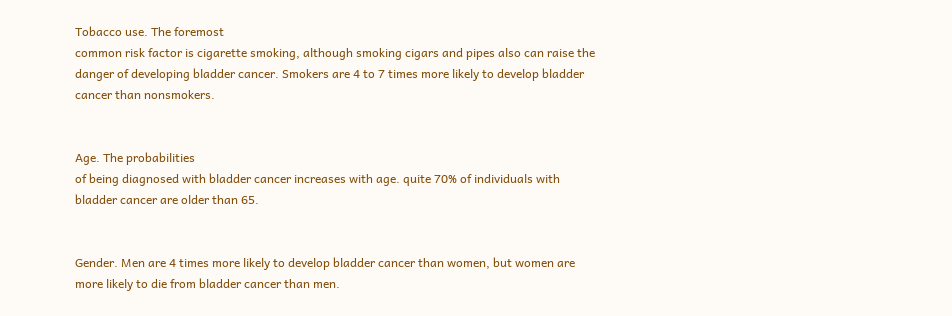Tobacco use. The foremost
common risk factor is cigarette smoking, although smoking cigars and pipes also can raise the danger of developing bladder cancer. Smokers are 4 to 7 times more likely to develop bladder cancer than nonsmokers.


Age. The probabilities
of being diagnosed with bladder cancer increases with age. quite 70% of individuals with bladder cancer are older than 65.


Gender. Men are 4 times more likely to develop bladder cancer than women, but women are more likely to die from bladder cancer than men.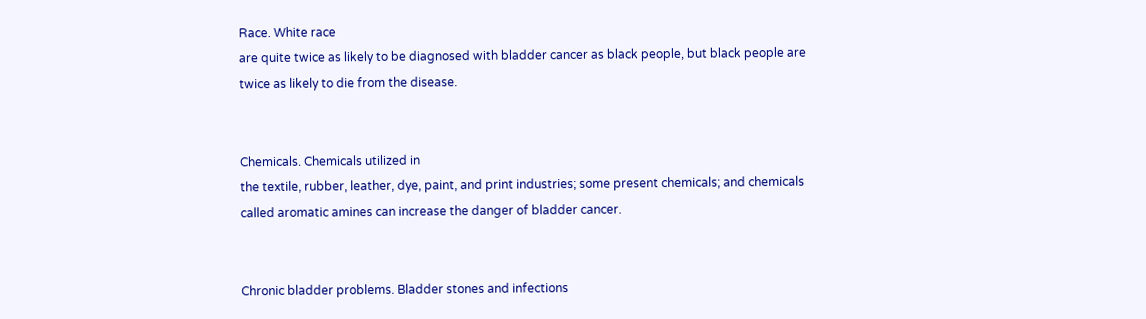Race. White race
are quite twice as likely to be diagnosed with bladder cancer as black people, but black people are twice as likely to die from the disease.


Chemicals. Chemicals utilized in
the textile, rubber, leather, dye, paint, and print industries; some present chemicals; and chemicals called aromatic amines can increase the danger of bladder cancer.


Chronic bladder problems. Bladder stones and infections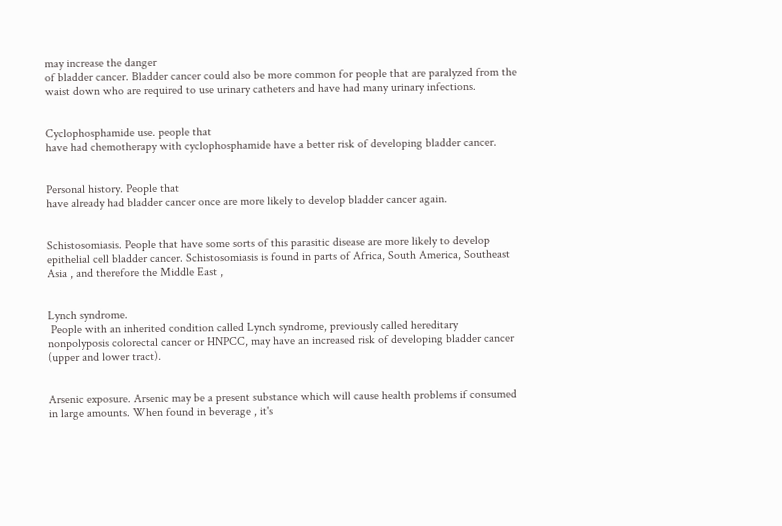may increase the danger
of bladder cancer. Bladder cancer could also be more common for people that are paralyzed from the waist down who are required to use urinary catheters and have had many urinary infections.


Cyclophosphamide use. people that
have had chemotherapy with cyclophosphamide have a better risk of developing bladder cancer.


Personal history. People that
have already had bladder cancer once are more likely to develop bladder cancer again.


Schistosomiasis. People that have some sorts of this parasitic disease are more likely to develop epithelial cell bladder cancer. Schistosomiasis is found in parts of Africa, South America, Southeast Asia , and therefore the Middle East ,


Lynch syndrome.
 People with an inherited condition called Lynch syndrome, previously called hereditary nonpolyposis colorectal cancer or HNPCC, may have an increased risk of developing bladder cancer (upper and lower tract).


Arsenic exposure. Arsenic may be a present substance which will cause health problems if consumed in large amounts. When found in beverage , it's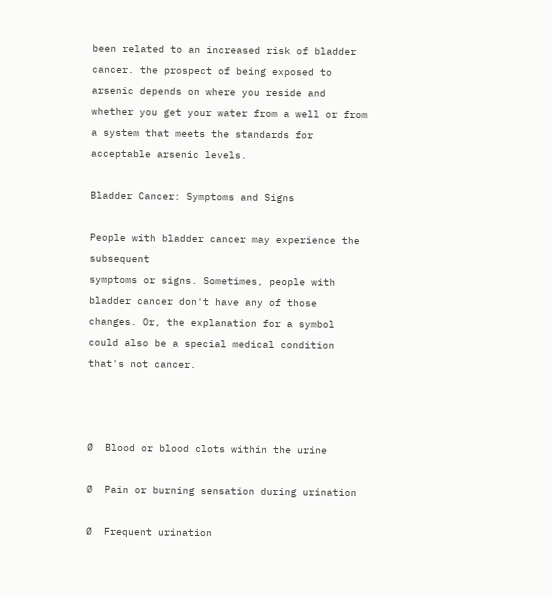been related to an increased risk of bladder cancer. the prospect of being exposed to arsenic depends on where you reside and whether you get your water from a well or from a system that meets the standards for acceptable arsenic levels.

Bladder Cancer: Symptoms and Signs

People with bladder cancer may experience the subsequent
symptoms or signs. Sometimes, people with bladder cancer don't have any of those changes. Or, the explanation for a symbol could also be a special medical condition that's not cancer.



Ø  Blood or blood clots within the urine

Ø  Pain or burning sensation during urination

Ø  Frequent urination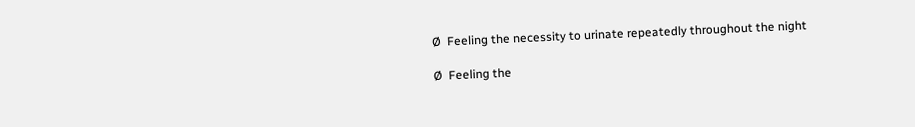Ø  Feeling the necessity to urinate repeatedly throughout the night

Ø  Feeling the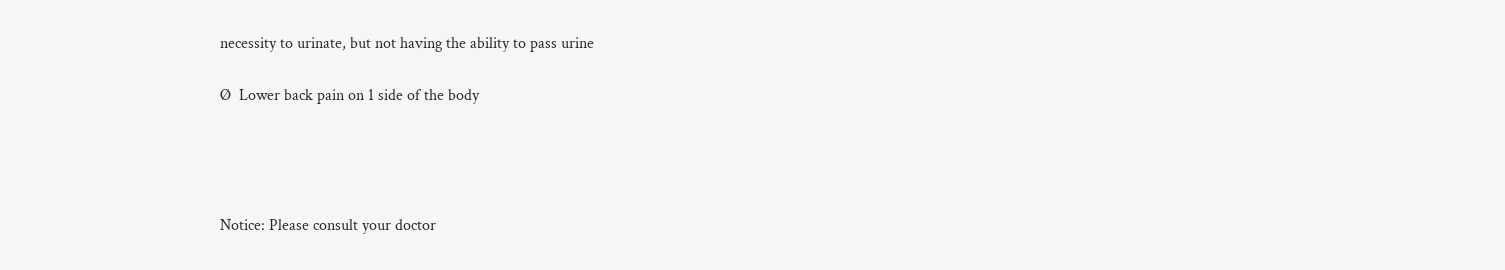necessity to urinate, but not having the ability to pass urine

Ø  Lower back pain on 1 side of the body




Notice: Please consult your doctor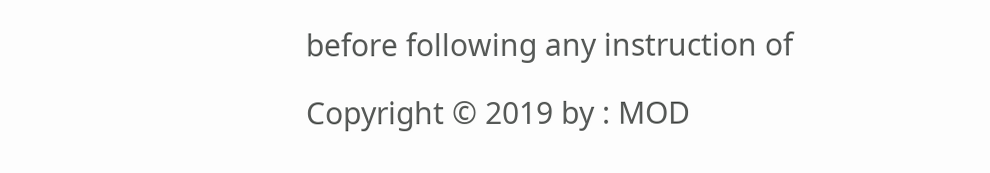before following any instruction of

Copyright © 2019 by : MOD